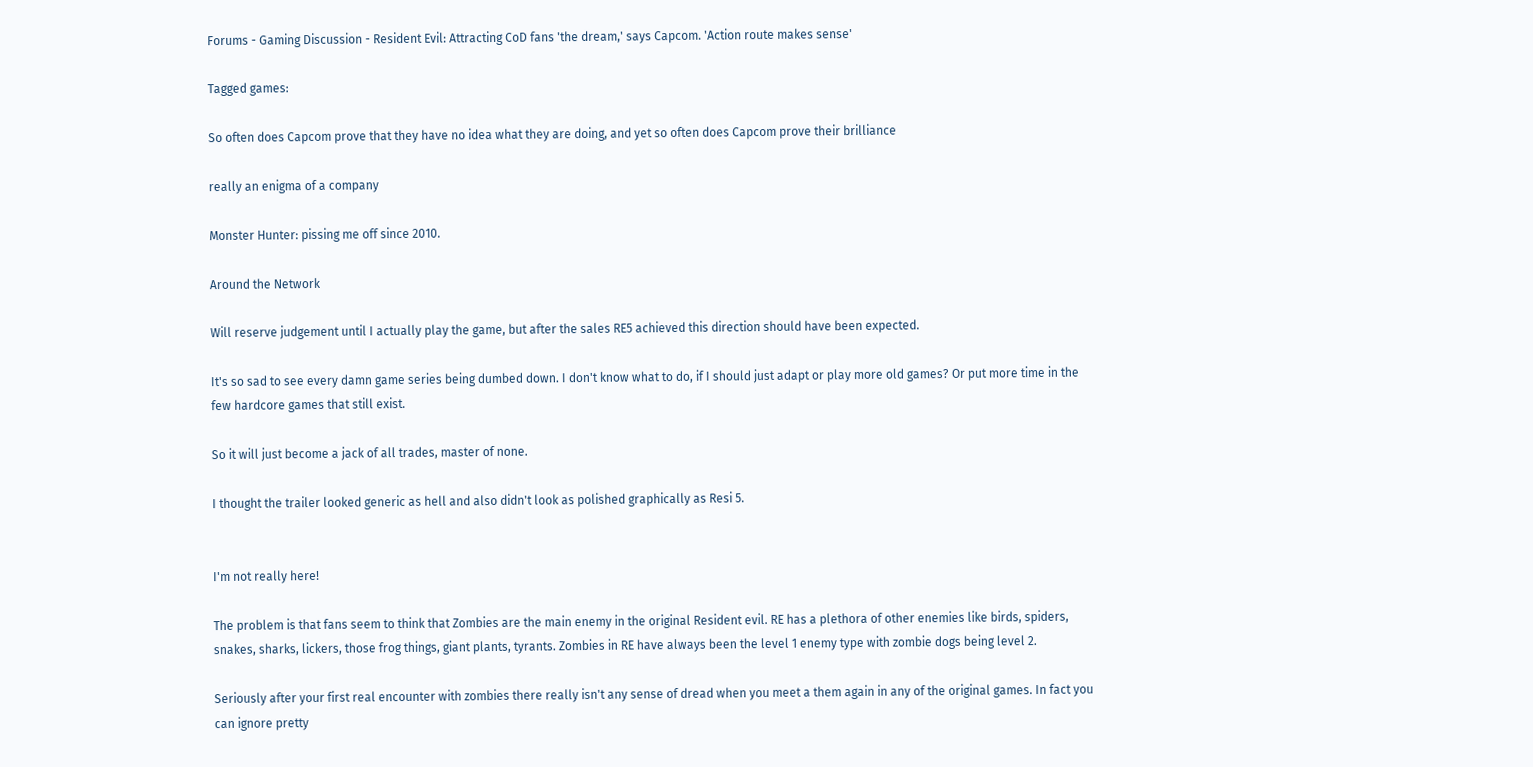Forums - Gaming Discussion - Resident Evil: Attracting CoD fans 'the dream,' says Capcom. 'Action route makes sense'

Tagged games:

So often does Capcom prove that they have no idea what they are doing, and yet so often does Capcom prove their brilliance

really an enigma of a company

Monster Hunter: pissing me off since 2010.

Around the Network

Will reserve judgement until I actually play the game, but after the sales RE5 achieved this direction should have been expected.

It's so sad to see every damn game series being dumbed down. I don't know what to do, if I should just adapt or play more old games? Or put more time in the few hardcore games that still exist.

So it will just become a jack of all trades, master of none.

I thought the trailer looked generic as hell and also didn't look as polished graphically as Resi 5.


I'm not really here!

The problem is that fans seem to think that Zombies are the main enemy in the original Resident evil. RE has a plethora of other enemies like birds, spiders, snakes, sharks, lickers, those frog things, giant plants, tyrants. Zombies in RE have always been the level 1 enemy type with zombie dogs being level 2.

Seriously after your first real encounter with zombies there really isn't any sense of dread when you meet a them again in any of the original games. In fact you can ignore pretty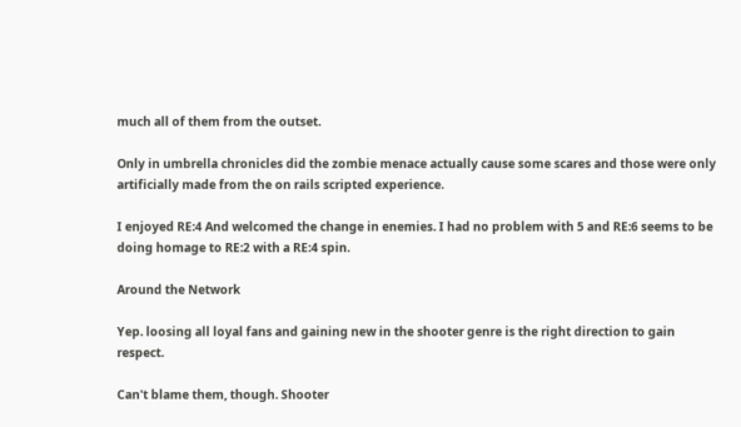much all of them from the outset.

Only in umbrella chronicles did the zombie menace actually cause some scares and those were only artificially made from the on rails scripted experience.

I enjoyed RE:4 And welcomed the change in enemies. I had no problem with 5 and RE:6 seems to be doing homage to RE:2 with a RE:4 spin.

Around the Network

Yep. loosing all loyal fans and gaining new in the shooter genre is the right direction to gain respect.

Can't blame them, though. Shooter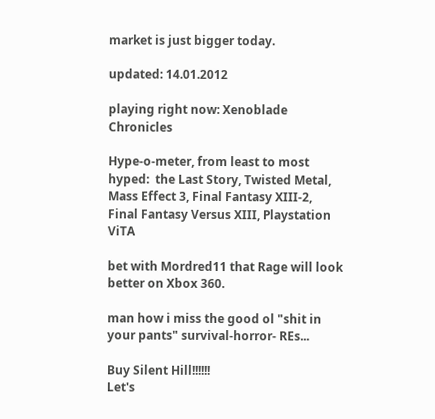market is just bigger today.

updated: 14.01.2012

playing right now: Xenoblade Chronicles

Hype-o-meter, from least to most hyped:  the Last Story, Twisted Metal, Mass Effect 3, Final Fantasy XIII-2, Final Fantasy Versus XIII, Playstation ViTA

bet with Mordred11 that Rage will look better on Xbox 360.

man how i miss the good ol "shit in your pants" survival-horror- REs...

Buy Silent Hill!!!!!!
Let's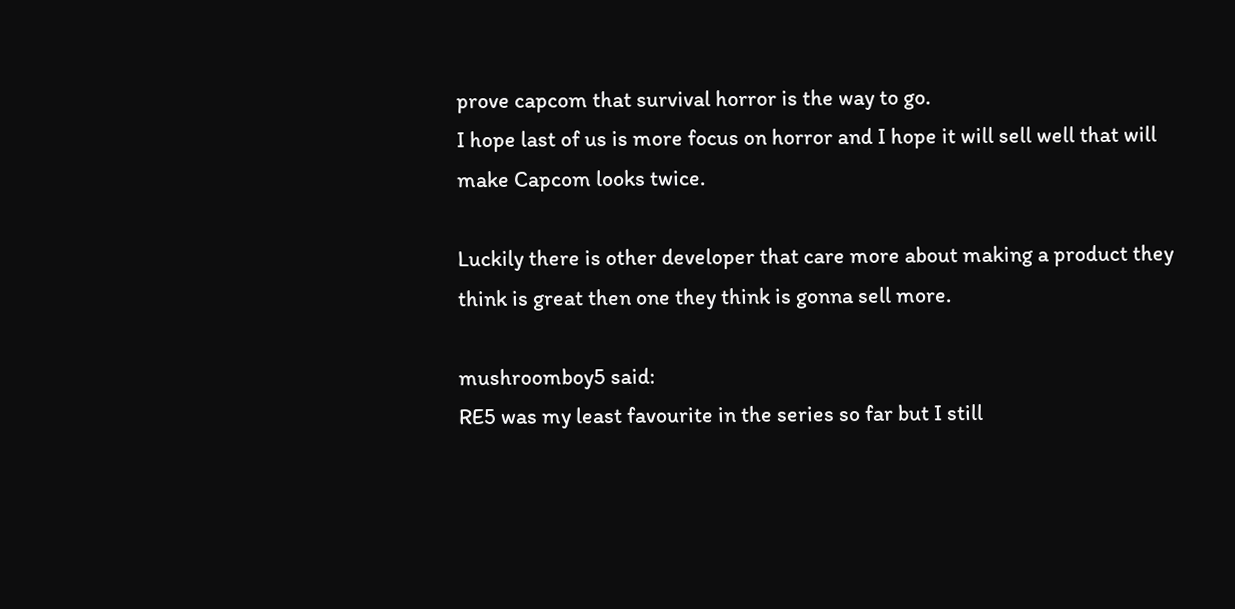prove capcom that survival horror is the way to go.
I hope last of us is more focus on horror and I hope it will sell well that will make Capcom looks twice.

Luckily there is other developer that care more about making a product they think is great then one they think is gonna sell more.

mushroomboy5 said:
RE5 was my least favourite in the series so far but I still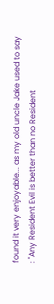found it very enjoyable... as my old uncle Jake used to say : "Any Resident Evil is better than no Resident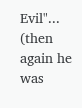Evil"...
(then again he was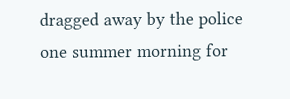dragged away by the police one summer morning for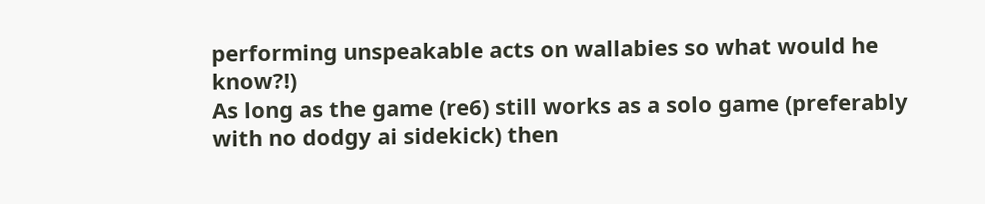performing unspeakable acts on wallabies so what would he know?!)
As long as the game (re6) still works as a solo game (preferably with no dodgy ai sidekick) then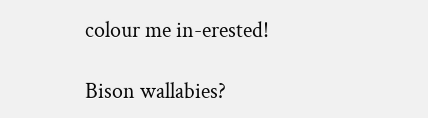colour me in-erested!

Bison wallabies?